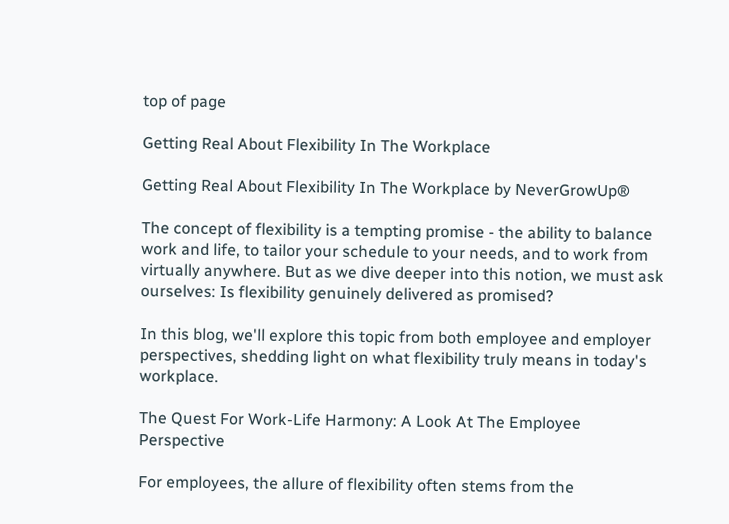top of page

Getting Real About Flexibility In The Workplace

Getting Real About Flexibility In The Workplace by NeverGrowUp®

The concept of flexibility is a tempting promise - the ability to balance work and life, to tailor your schedule to your needs, and to work from virtually anywhere. But as we dive deeper into this notion, we must ask ourselves: Is flexibility genuinely delivered as promised?

In this blog, we'll explore this topic from both employee and employer perspectives, shedding light on what flexibility truly means in today's workplace.

The Quest For Work-Life Harmony: A Look At The Employee Perspective

For employees, the allure of flexibility often stems from the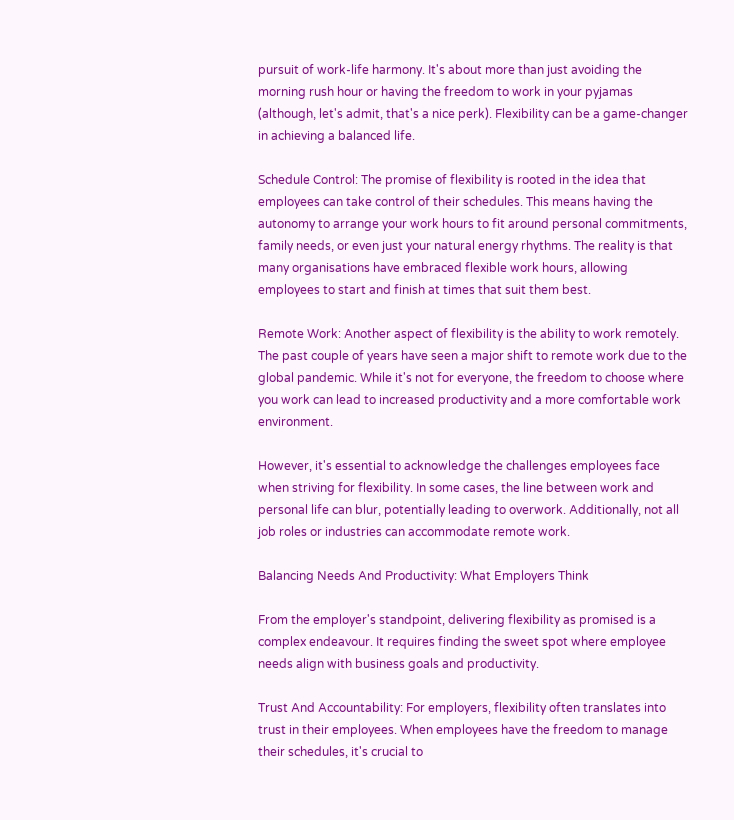pursuit of work-life harmony. It's about more than just avoiding the morning rush hour or having the freedom to work in your pyjamas (although, let's admit, that's a nice perk). Flexibility can be a game-changer in achieving a balanced life.

Schedule Control: The promise of flexibility is rooted in the idea that employees can take control of their schedules. This means having the autonomy to arrange your work hours to fit around personal commitments, family needs, or even just your natural energy rhythms. The reality is that many organisations have embraced flexible work hours, allowing employees to start and finish at times that suit them best.

Remote Work: Another aspect of flexibility is the ability to work remotely. The past couple of years have seen a major shift to remote work due to the global pandemic. While it's not for everyone, the freedom to choose where you work can lead to increased productivity and a more comfortable work environment.

However, it's essential to acknowledge the challenges employees face when striving for flexibility. In some cases, the line between work and personal life can blur, potentially leading to overwork. Additionally, not all job roles or industries can accommodate remote work.

Balancing Needs And Productivity: What Employers Think

From the employer's standpoint, delivering flexibility as promised is a complex endeavour. It requires finding the sweet spot where employee needs align with business goals and productivity.

Trust And Accountability: For employers, flexibility often translates into trust in their employees. When employees have the freedom to manage their schedules, it's crucial to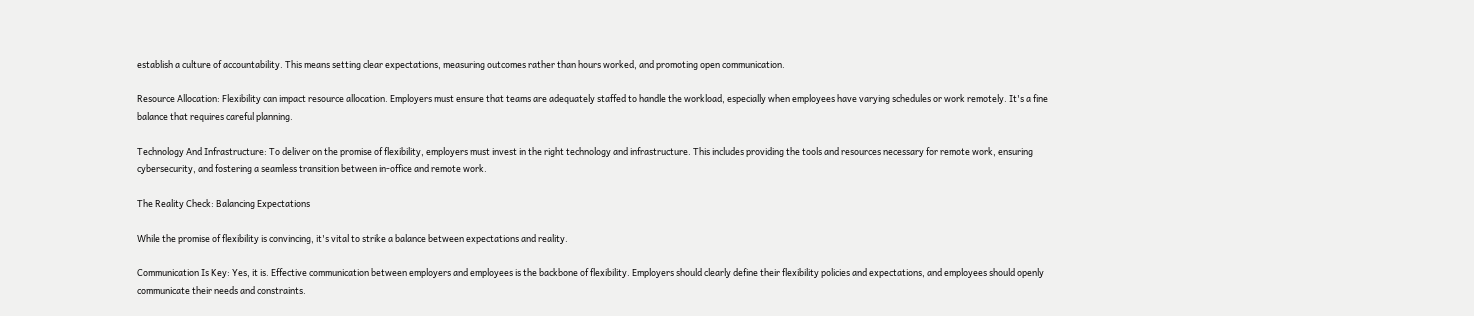establish a culture of accountability. This means setting clear expectations, measuring outcomes rather than hours worked, and promoting open communication.

Resource Allocation: Flexibility can impact resource allocation. Employers must ensure that teams are adequately staffed to handle the workload, especially when employees have varying schedules or work remotely. It's a fine balance that requires careful planning.

Technology And Infrastructure: To deliver on the promise of flexibility, employers must invest in the right technology and infrastructure. This includes providing the tools and resources necessary for remote work, ensuring cybersecurity, and fostering a seamless transition between in-office and remote work.

The Reality Check: Balancing Expectations

While the promise of flexibility is convincing, it's vital to strike a balance between expectations and reality.

Communication Is Key: Yes, it is. Effective communication between employers and employees is the backbone of flexibility. Employers should clearly define their flexibility policies and expectations, and employees should openly communicate their needs and constraints.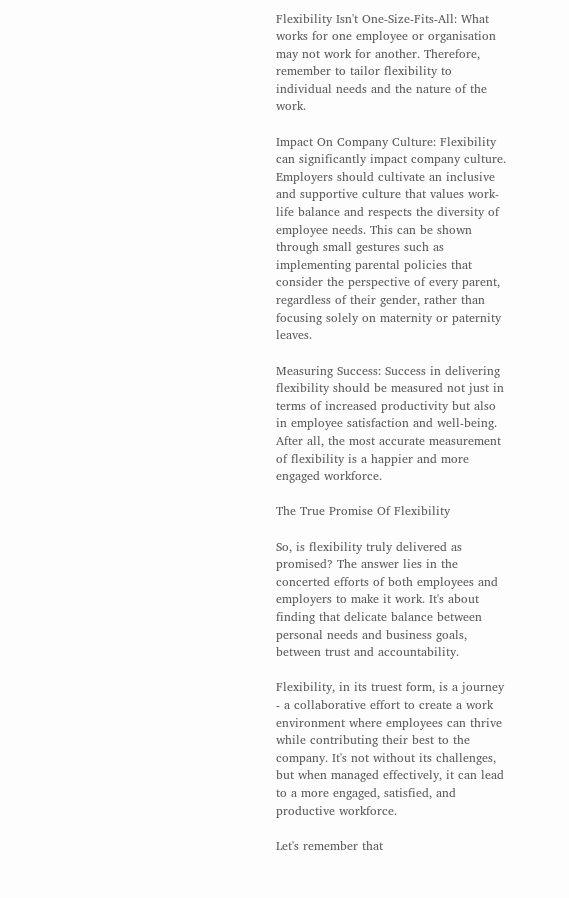Flexibility Isn't One-Size-Fits-All: What works for one employee or organisation may not work for another. Therefore, remember to tailor flexibility to individual needs and the nature of the work.

Impact On Company Culture: Flexibility can significantly impact company culture. Employers should cultivate an inclusive and supportive culture that values work-life balance and respects the diversity of employee needs. This can be shown through small gestures such as implementing parental policies that consider the perspective of every parent, regardless of their gender, rather than focusing solely on maternity or paternity leaves.

Measuring Success: Success in delivering flexibility should be measured not just in terms of increased productivity but also in employee satisfaction and well-being. After all, the most accurate measurement of flexibility is a happier and more engaged workforce.

The True Promise Of Flexibility

So, is flexibility truly delivered as promised? The answer lies in the concerted efforts of both employees and employers to make it work. It's about finding that delicate balance between personal needs and business goals, between trust and accountability.

Flexibility, in its truest form, is a journey - a collaborative effort to create a work environment where employees can thrive while contributing their best to the company. It's not without its challenges, but when managed effectively, it can lead to a more engaged, satisfied, and productive workforce.

Let's remember that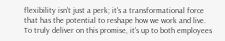flexibility isn't just a perk; it's a transformational force that has the potential to reshape how we work and live. To truly deliver on this promise, it's up to both employees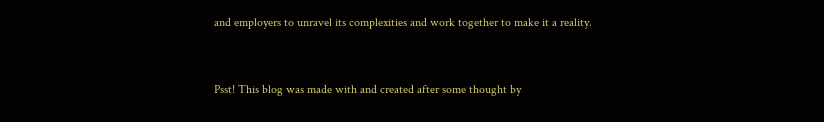and employers to unravel its complexities and work together to make it a reality.


Psst! This blog was made with and created after some thought by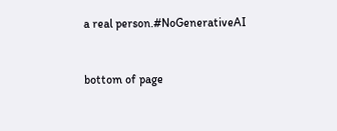a real person.#NoGenerativeAI


bottom of page